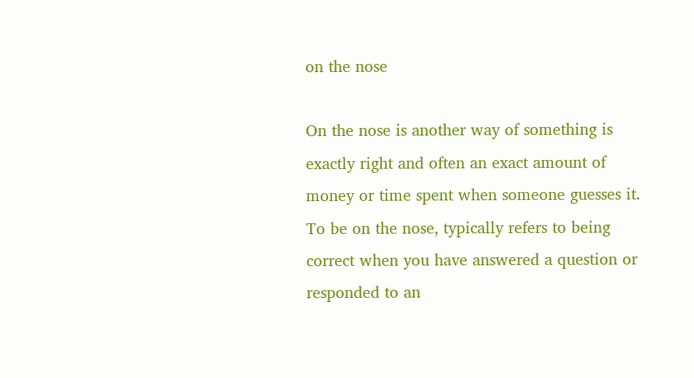on the nose

On the nose is another way of something is exactly right and often an exact amount of money or time spent when someone guesses it. To be on the nose, typically refers to being correct when you have answered a question or responded to an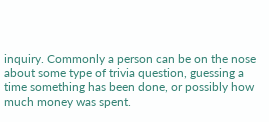inquiry. Commonly a person can be on the nose about some type of trivia question, guessing a time something has been done, or possibly how much money was spent.